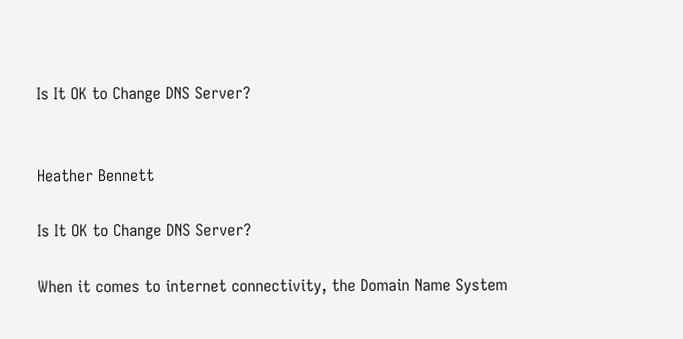Is It OK to Change DNS Server?


Heather Bennett

Is It OK to Change DNS Server?

When it comes to internet connectivity, the Domain Name System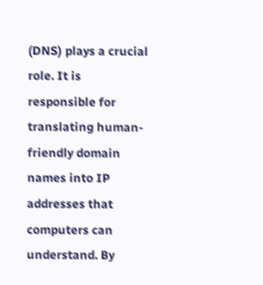(DNS) plays a crucial role. It is responsible for translating human-friendly domain names into IP addresses that computers can understand. By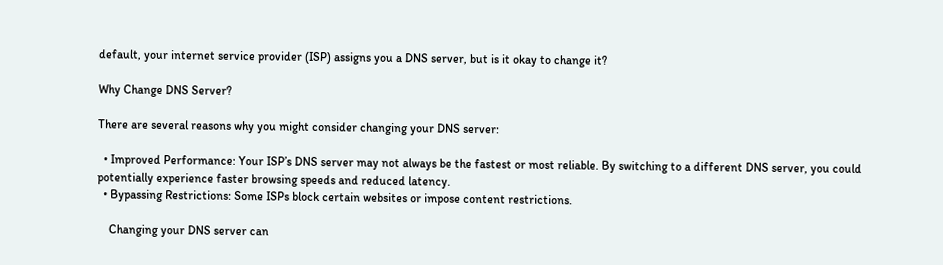default, your internet service provider (ISP) assigns you a DNS server, but is it okay to change it?

Why Change DNS Server?

There are several reasons why you might consider changing your DNS server:

  • Improved Performance: Your ISP’s DNS server may not always be the fastest or most reliable. By switching to a different DNS server, you could potentially experience faster browsing speeds and reduced latency.
  • Bypassing Restrictions: Some ISPs block certain websites or impose content restrictions.

    Changing your DNS server can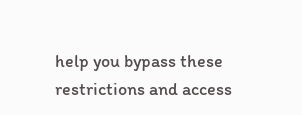help you bypass these restrictions and access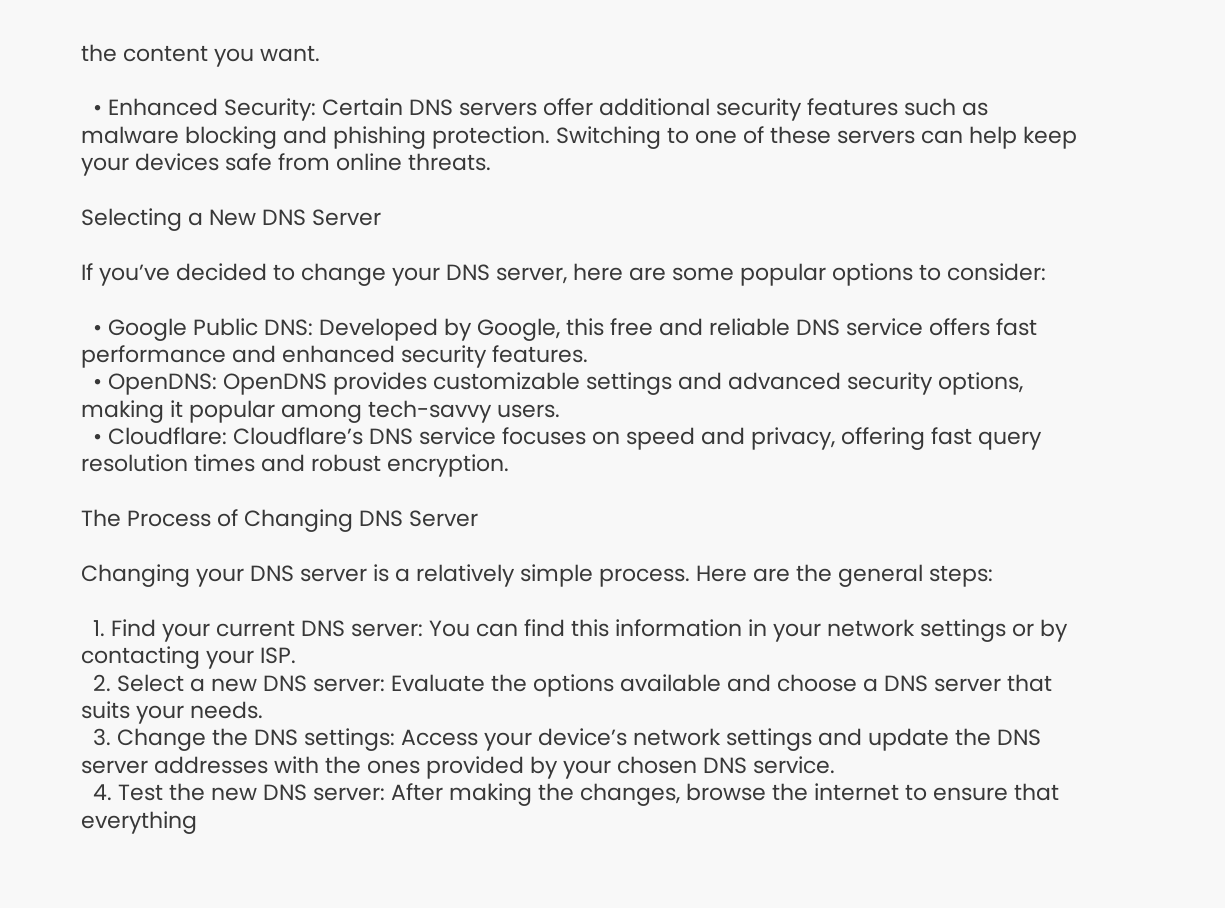the content you want.

  • Enhanced Security: Certain DNS servers offer additional security features such as malware blocking and phishing protection. Switching to one of these servers can help keep your devices safe from online threats.

Selecting a New DNS Server

If you’ve decided to change your DNS server, here are some popular options to consider:

  • Google Public DNS: Developed by Google, this free and reliable DNS service offers fast performance and enhanced security features.
  • OpenDNS: OpenDNS provides customizable settings and advanced security options, making it popular among tech-savvy users.
  • Cloudflare: Cloudflare’s DNS service focuses on speed and privacy, offering fast query resolution times and robust encryption.

The Process of Changing DNS Server

Changing your DNS server is a relatively simple process. Here are the general steps:

  1. Find your current DNS server: You can find this information in your network settings or by contacting your ISP.
  2. Select a new DNS server: Evaluate the options available and choose a DNS server that suits your needs.
  3. Change the DNS settings: Access your device’s network settings and update the DNS server addresses with the ones provided by your chosen DNS service.
  4. Test the new DNS server: After making the changes, browse the internet to ensure that everything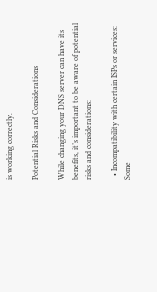is working correctly.

Potential Risks and Considerations

While changing your DNS server can have its benefits, it’s important to be aware of potential risks and considerations:

  • Incompatibility with certain ISPs or services: Some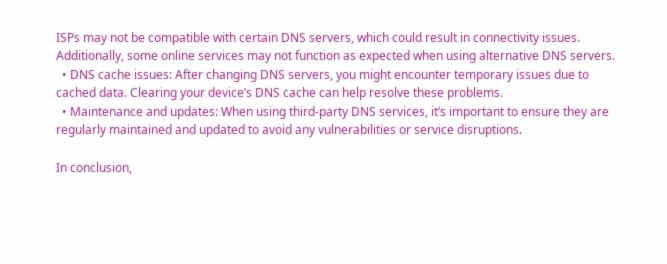ISPs may not be compatible with certain DNS servers, which could result in connectivity issues. Additionally, some online services may not function as expected when using alternative DNS servers.
  • DNS cache issues: After changing DNS servers, you might encounter temporary issues due to cached data. Clearing your device’s DNS cache can help resolve these problems.
  • Maintenance and updates: When using third-party DNS services, it’s important to ensure they are regularly maintained and updated to avoid any vulnerabilities or service disruptions.

In conclusion,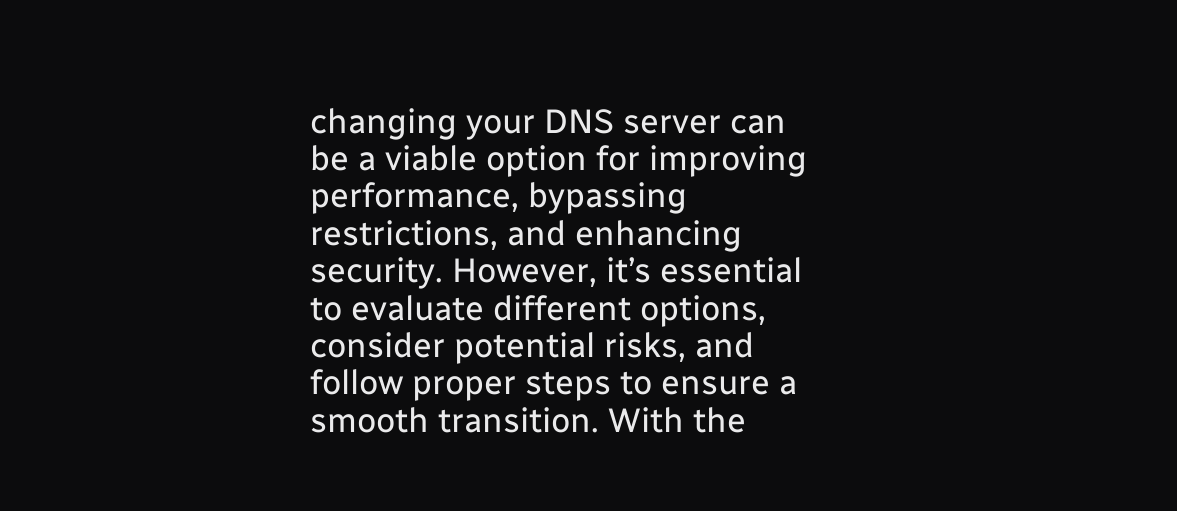changing your DNS server can be a viable option for improving performance, bypassing restrictions, and enhancing security. However, it’s essential to evaluate different options, consider potential risks, and follow proper steps to ensure a smooth transition. With the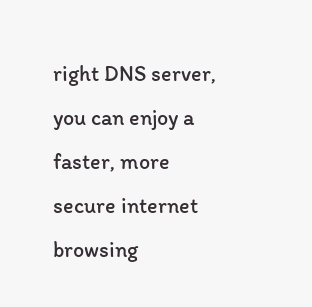right DNS server, you can enjoy a faster, more secure internet browsing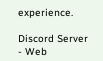experience.

Discord Server - Web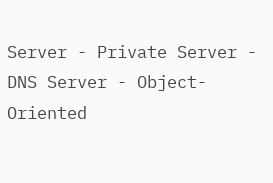Server - Private Server - DNS Server - Object-Oriented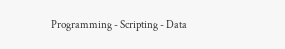Programming - Scripting - Data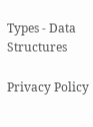Types - Data Structures

Privacy Policy